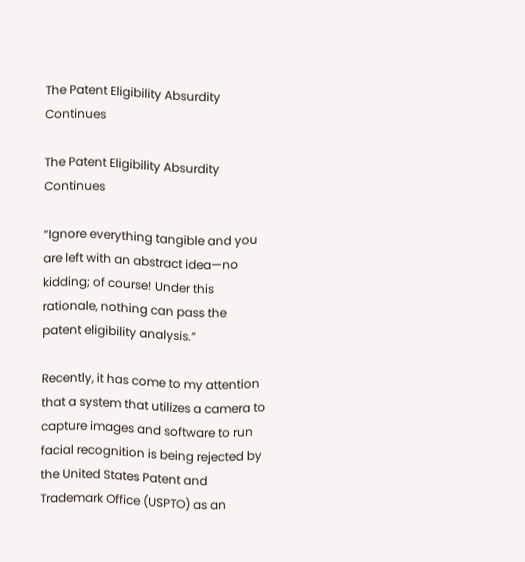The Patent Eligibility Absurdity Continues

The Patent Eligibility Absurdity Continues

“Ignore everything tangible and you are left with an abstract idea—no kidding; of course! Under this rationale, nothing can pass the patent eligibility analysis.”

Recently, it has come to my attention that a system that utilizes a camera to capture images and software to run facial recognition is being rejected by the United States Patent and Trademark Office (USPTO) as an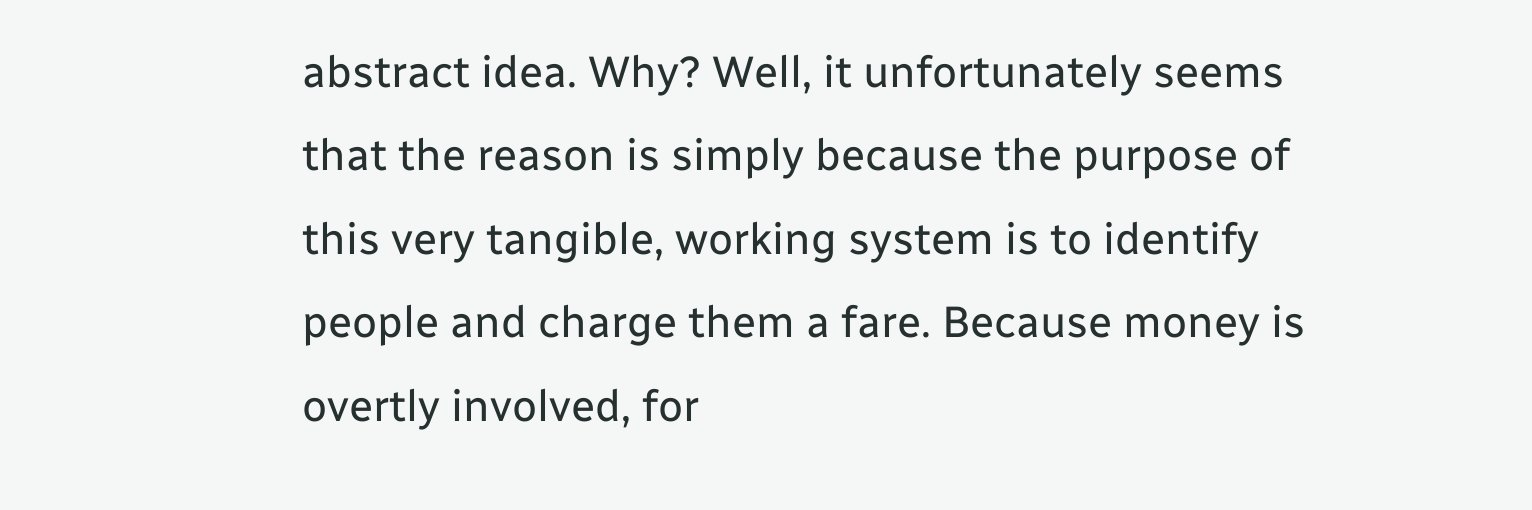abstract idea. Why? Well, it unfortunately seems that the reason is simply because the purpose of this very tangible, working system is to identify people and charge them a fare. Because money is overtly involved, for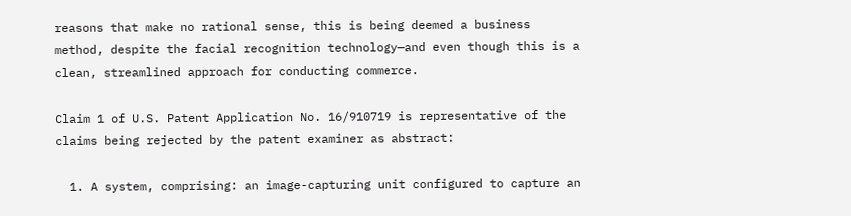reasons that make no rational sense, this is being deemed a business method, despite the facial recognition technology—and even though this is a clean, streamlined approach for conducting commerce.

Claim 1 of U.S. Patent Application No. 16/910719 is representative of the claims being rejected by the patent examiner as abstract:

  1. A system, comprising: an image-capturing unit configured to capture an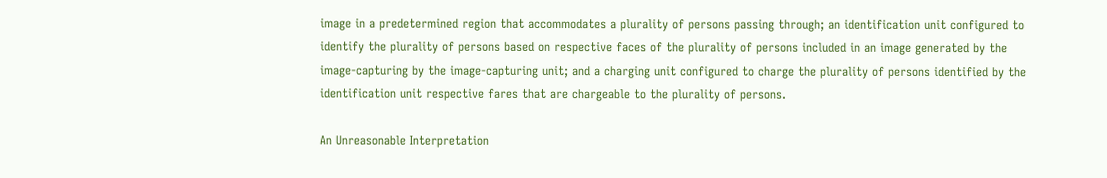image in a predetermined region that accommodates a plurality of persons passing through; an identification unit configured to identify the plurality of persons based on respective faces of the plurality of persons included in an image generated by the image-capturing by the image-capturing unit; and a charging unit configured to charge the plurality of persons identified by the identification unit respective fares that are chargeable to the plurality of persons.

An Unreasonable Interpretation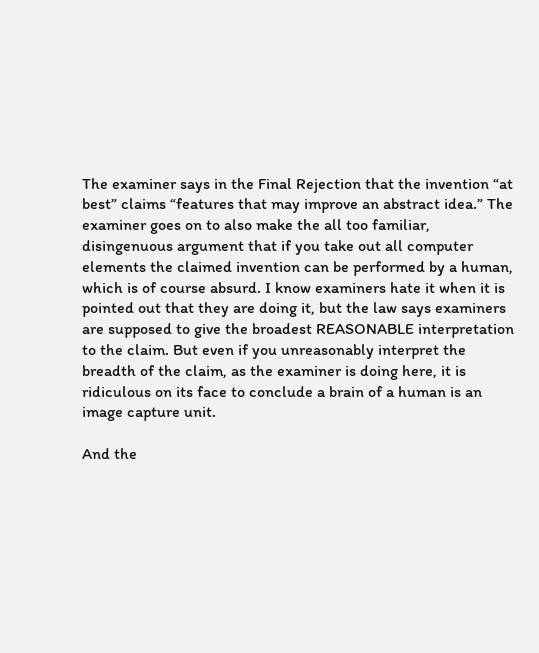The examiner says in the Final Rejection that the invention “at best” claims “features that may improve an abstract idea.” The examiner goes on to also make the all too familiar, disingenuous argument that if you take out all computer elements the claimed invention can be performed by a human, which is of course absurd. I know examiners hate it when it is pointed out that they are doing it, but the law says examiners are supposed to give the broadest REASONABLE interpretation to the claim. But even if you unreasonably interpret the breadth of the claim, as the examiner is doing here, it is ridiculous on its face to conclude a brain of a human is an image capture unit.

And the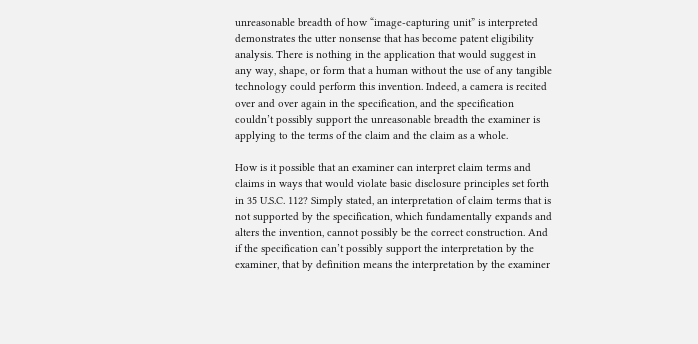unreasonable breadth of how “image-capturing unit” is interpreted demonstrates the utter nonsense that has become patent eligibility analysis. There is nothing in the application that would suggest in any way, shape, or form that a human without the use of any tangible technology could perform this invention. Indeed, a camera is recited over and over again in the specification, and the specification couldn’t possibly support the unreasonable breadth the examiner is applying to the terms of the claim and the claim as a whole.

How is it possible that an examiner can interpret claim terms and claims in ways that would violate basic disclosure principles set forth in 35 U.S.C. 112? Simply stated, an interpretation of claim terms that is not supported by the specification, which fundamentally expands and alters the invention, cannot possibly be the correct construction. And if the specification can’t possibly support the interpretation by the examiner, that by definition means the interpretation by the examiner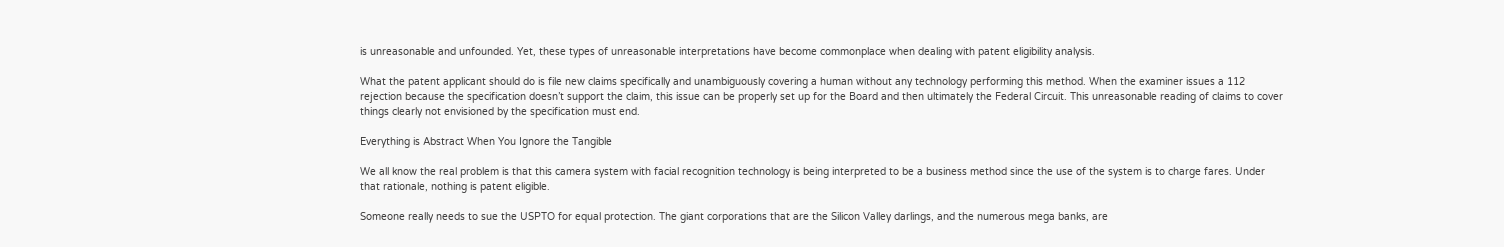is unreasonable and unfounded. Yet, these types of unreasonable interpretations have become commonplace when dealing with patent eligibility analysis.

What the patent applicant should do is file new claims specifically and unambiguously covering a human without any technology performing this method. When the examiner issues a 112 rejection because the specification doesn’t support the claim, this issue can be properly set up for the Board and then ultimately the Federal Circuit. This unreasonable reading of claims to cover things clearly not envisioned by the specification must end.

Everything is Abstract When You Ignore the Tangible

We all know the real problem is that this camera system with facial recognition technology is being interpreted to be a business method since the use of the system is to charge fares. Under that rationale, nothing is patent eligible.

Someone really needs to sue the USPTO for equal protection. The giant corporations that are the Silicon Valley darlings, and the numerous mega banks, are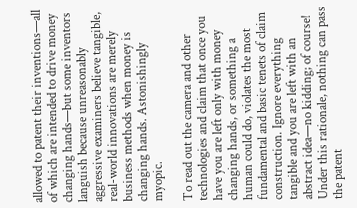allowed to patent their inventions—all of which are intended to drive money changing hands—but some inventors languish because unreasonably aggressive examiners believe tangible, real-world innovations are merely business methods when money is changing hands. Astonishingly myopic.

To read out the camera and other technologies and claim that once you have you are left only with money changing hands, or something a human could do, violates the most fundamental and basic tenets of claim construction. Ignore everything tangible and you are left with an abstract idea—no kidding; of course! Under this rationale, nothing can pass the patent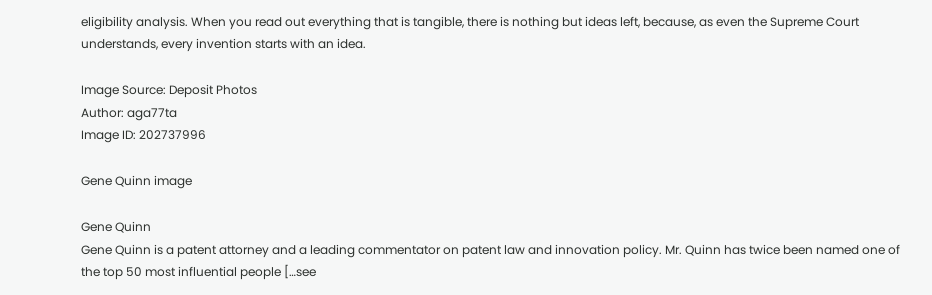eligibility analysis. When you read out everything that is tangible, there is nothing but ideas left, because, as even the Supreme Court understands, every invention starts with an idea.

Image Source: Deposit Photos
Author: aga77ta
Image ID: 202737996

Gene Quinn image

Gene Quinn
Gene Quinn is a patent attorney and a leading commentator on patent law and innovation policy. Mr. Quinn has twice been named one of the top 50 most influential people […see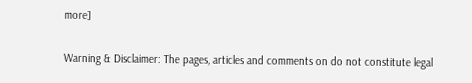more]

Warning & Disclaimer: The pages, articles and comments on do not constitute legal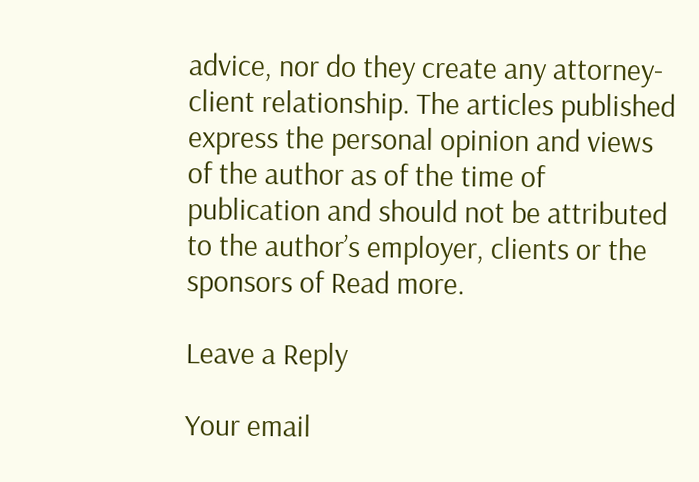advice, nor do they create any attorney-client relationship. The articles published express the personal opinion and views of the author as of the time of publication and should not be attributed to the author’s employer, clients or the sponsors of Read more.

Leave a Reply

Your email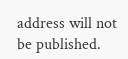address will not be published.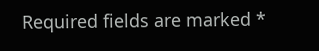Required fields are marked *